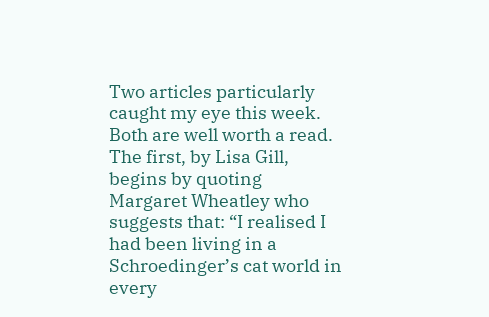Two articles particularly caught my eye this week. Both are well worth a read. The first, by Lisa Gill, begins by quoting Margaret Wheatley who suggests that: “I realised I had been living in a Schroedinger’s cat world in every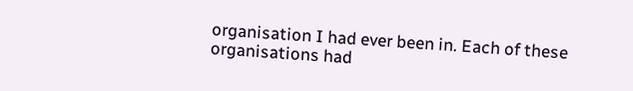organisation I had ever been in. Each of these organisations had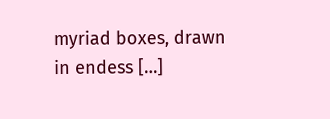myriad boxes, drawn in endess […]